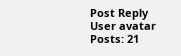Post Reply
User avatar
Posts: 21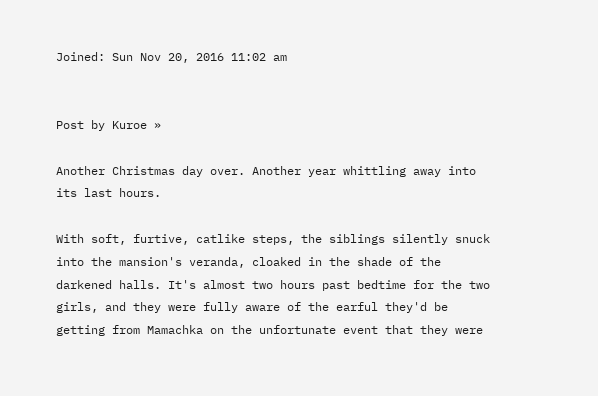Joined: Sun Nov 20, 2016 11:02 am


Post by Kuroe »

Another Christmas day over. Another year whittling away into its last hours.

With soft, furtive, catlike steps, the siblings silently snuck into the mansion's veranda, cloaked in the shade of the darkened halls. It's almost two hours past bedtime for the two girls, and they were fully aware of the earful they'd be getting from Mamachka on the unfortunate event that they were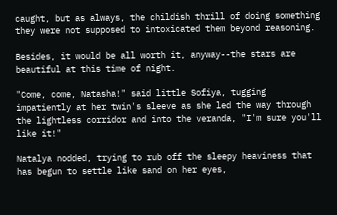caught, but as always, the childish thrill of doing something they were not supposed to intoxicated them beyond reasoning.

Besides, it would be all worth it, anyway--the stars are beautiful at this time of night.

"Come, come, Natasha!" said little Sofiya, tugging impatiently at her twin's sleeve as she led the way through the lightless corridor and into the veranda, "I'm sure you'll like it!"

Natalya nodded, trying to rub off the sleepy heaviness that has begun to settle like sand on her eyes,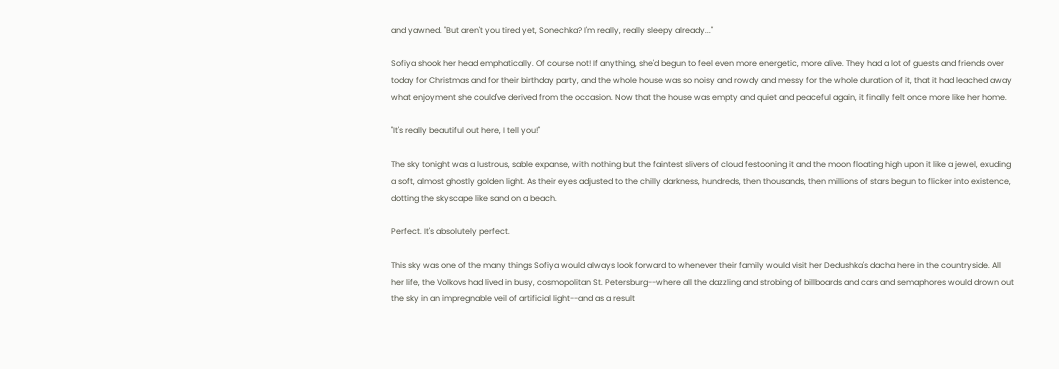and yawned. "But aren't you tired yet, Sonechka? I'm really, really sleepy already..."

Sofiya shook her head emphatically. Of course not! If anything, she'd begun to feel even more energetic, more alive. They had a lot of guests and friends over today for Christmas and for their birthday party, and the whole house was so noisy and rowdy and messy for the whole duration of it, that it had leached away what enjoyment she could've derived from the occasion. Now that the house was empty and quiet and peaceful again, it finally felt once more like her home.

"It's really beautiful out here, I tell you!"

The sky tonight was a lustrous, sable expanse, with nothing but the faintest slivers of cloud festooning it and the moon floating high upon it like a jewel, exuding a soft, almost ghostly golden light. As their eyes adjusted to the chilly darkness, hundreds, then thousands, then millions of stars begun to flicker into existence, dotting the skyscape like sand on a beach.

Perfect. It's absolutely perfect.

This sky was one of the many things Sofiya would always look forward to whenever their family would visit her Dedushka's dacha here in the countryside. All her life, the Volkovs had lived in busy, cosmopolitan St. Petersburg--where all the dazzling and strobing of billboards and cars and semaphores would drown out the sky in an impregnable veil of artificial light--and as a result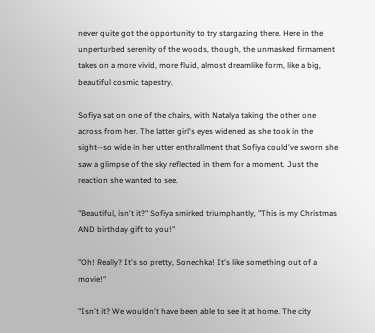never quite got the opportunity to try stargazing there. Here in the unperturbed serenity of the woods, though, the unmasked firmament takes on a more vivid, more fluid, almost dreamlike form, like a big, beautiful cosmic tapestry.

Sofiya sat on one of the chairs, with Natalya taking the other one across from her. The latter girl's eyes widened as she took in the sight--so wide in her utter enthrallment that Sofiya could've sworn she saw a glimpse of the sky reflected in them for a moment. Just the reaction she wanted to see.

"Beautiful, isn't it?" Sofiya smirked triumphantly, "This is my Christmas AND birthday gift to you!"

"Oh! Really? It's so pretty, Sonechka! It's like something out of a movie!"

"Isn't it? We wouldn't have been able to see it at home. The city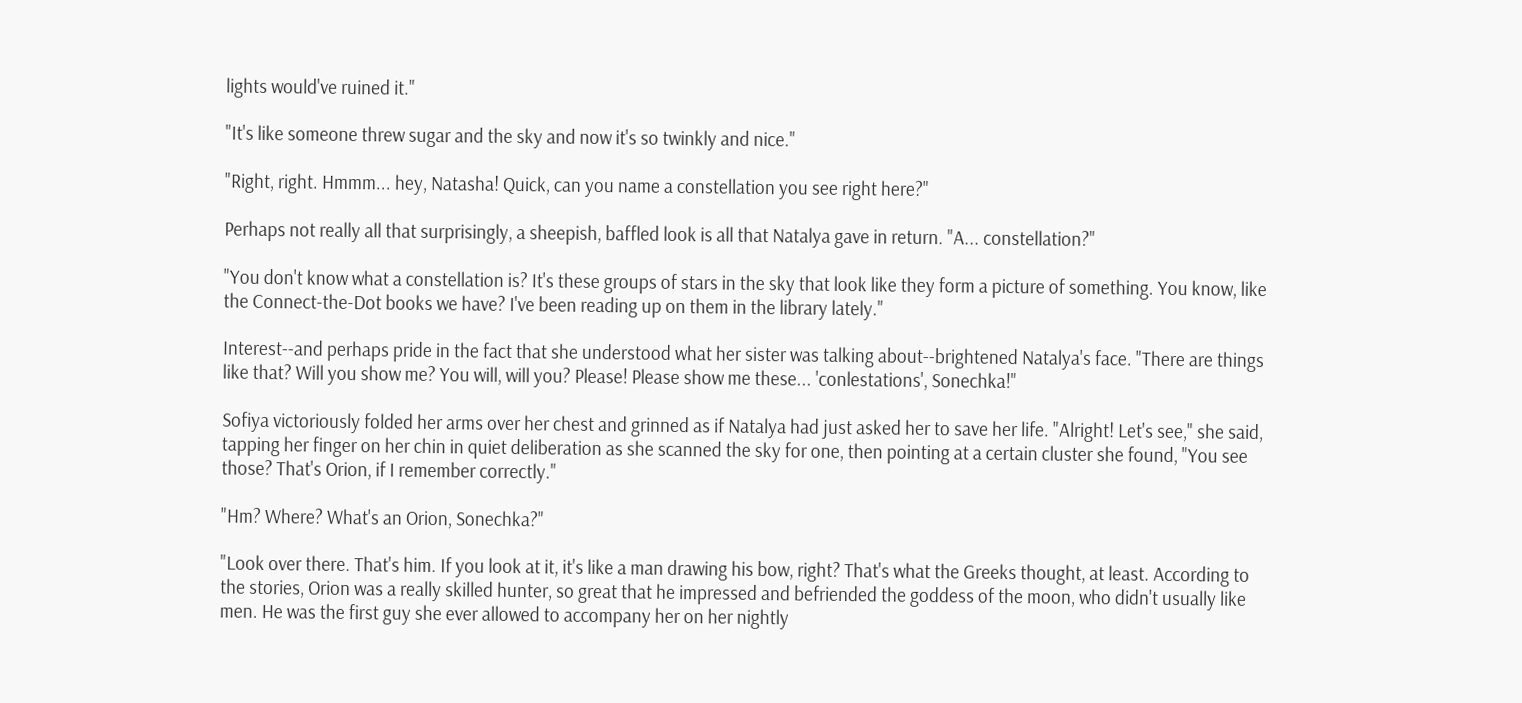lights would've ruined it."

"It's like someone threw sugar and the sky and now it's so twinkly and nice."

"Right, right. Hmmm... hey, Natasha! Quick, can you name a constellation you see right here?"

Perhaps not really all that surprisingly, a sheepish, baffled look is all that Natalya gave in return. "A... constellation?"

"You don't know what a constellation is? It's these groups of stars in the sky that look like they form a picture of something. You know, like the Connect-the-Dot books we have? I've been reading up on them in the library lately."

Interest--and perhaps pride in the fact that she understood what her sister was talking about--brightened Natalya's face. "There are things like that? Will you show me? You will, will you? Please! Please show me these... 'conlestations', Sonechka!"

Sofiya victoriously folded her arms over her chest and grinned as if Natalya had just asked her to save her life. "Alright! Let's see," she said, tapping her finger on her chin in quiet deliberation as she scanned the sky for one, then pointing at a certain cluster she found, "You see those? That's Orion, if I remember correctly."

"Hm? Where? What's an Orion, Sonechka?"

"Look over there. That's him. If you look at it, it's like a man drawing his bow, right? That's what the Greeks thought, at least. According to the stories, Orion was a really skilled hunter, so great that he impressed and befriended the goddess of the moon, who didn't usually like men. He was the first guy she ever allowed to accompany her on her nightly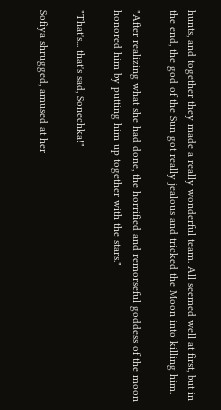hunts, and together they made a really wonderful team. All seemed well at first, but in the end, the god of the Sun got really jealous and tricked the Moon into killing him.

"After realizing what she had done, the horrified and remorseful goddess of the moon honored him by putting him up together with the stars."

"That's... that's sad, Sonechka!"

Sofiya shrugged, amused at her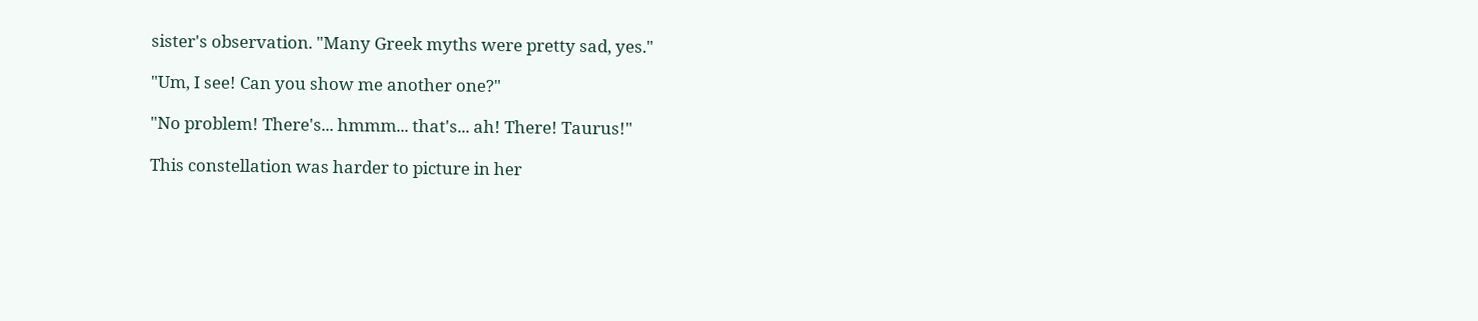sister's observation. "Many Greek myths were pretty sad, yes."

"Um, I see! Can you show me another one?"

"No problem! There's... hmmm... that's... ah! There! Taurus!"

This constellation was harder to picture in her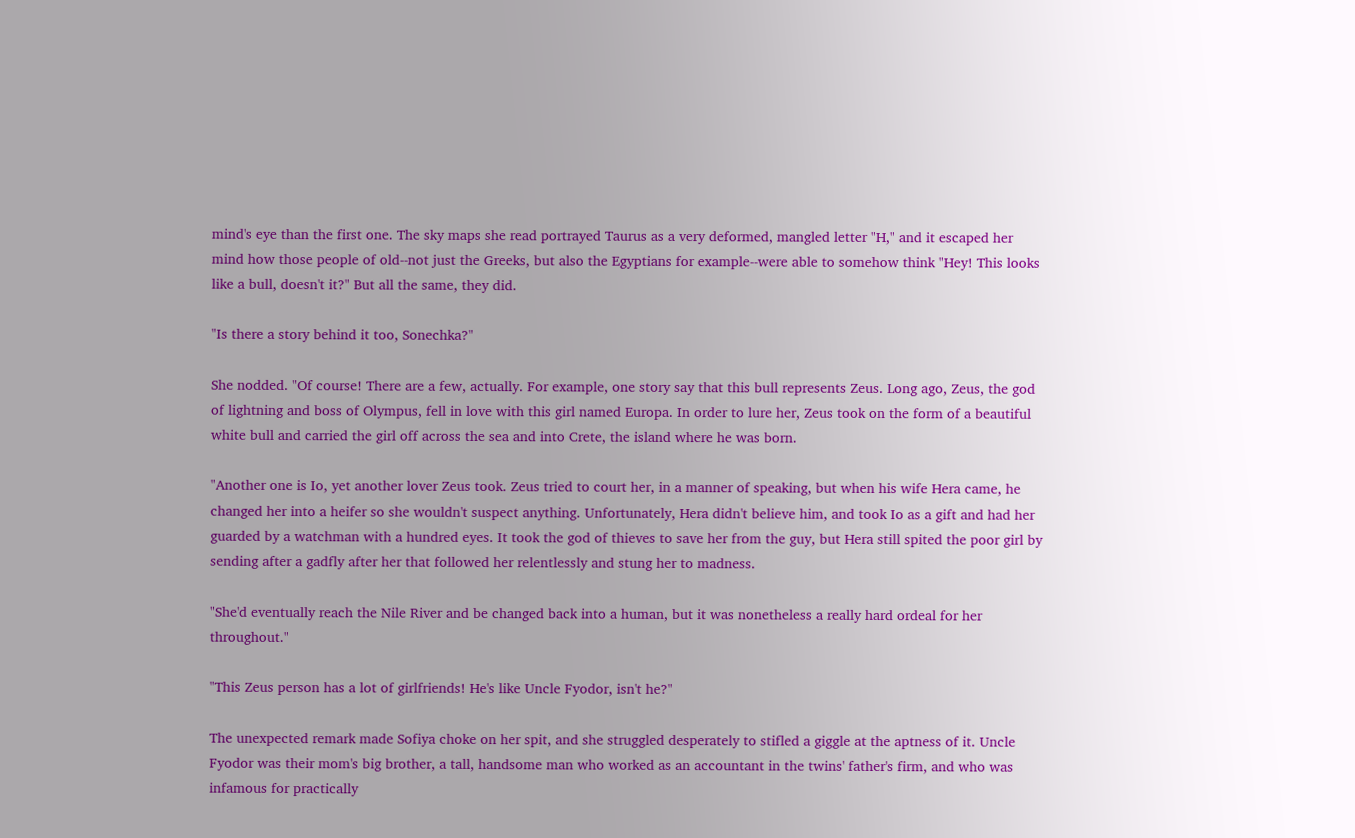mind's eye than the first one. The sky maps she read portrayed Taurus as a very deformed, mangled letter "H," and it escaped her mind how those people of old--not just the Greeks, but also the Egyptians for example--were able to somehow think "Hey! This looks like a bull, doesn't it?" But all the same, they did.

"Is there a story behind it too, Sonechka?"

She nodded. "Of course! There are a few, actually. For example, one story say that this bull represents Zeus. Long ago, Zeus, the god of lightning and boss of Olympus, fell in love with this girl named Europa. In order to lure her, Zeus took on the form of a beautiful white bull and carried the girl off across the sea and into Crete, the island where he was born.

"Another one is Io, yet another lover Zeus took. Zeus tried to court her, in a manner of speaking, but when his wife Hera came, he changed her into a heifer so she wouldn't suspect anything. Unfortunately, Hera didn't believe him, and took Io as a gift and had her guarded by a watchman with a hundred eyes. It took the god of thieves to save her from the guy, but Hera still spited the poor girl by sending after a gadfly after her that followed her relentlessly and stung her to madness.

"She'd eventually reach the Nile River and be changed back into a human, but it was nonetheless a really hard ordeal for her throughout."

"This Zeus person has a lot of girlfriends! He's like Uncle Fyodor, isn't he?"

The unexpected remark made Sofiya choke on her spit, and she struggled desperately to stifled a giggle at the aptness of it. Uncle Fyodor was their mom's big brother, a tall, handsome man who worked as an accountant in the twins' father's firm, and who was infamous for practically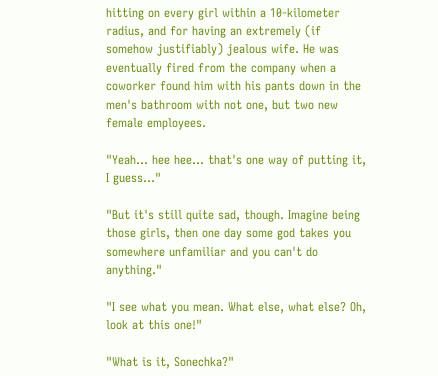hitting on every girl within a 10-kilometer radius, and for having an extremely (if somehow justifiably) jealous wife. He was eventually fired from the company when a coworker found him with his pants down in the men's bathroom with not one, but two new female employees.

"Yeah... hee hee... that's one way of putting it, I guess..."

"But it's still quite sad, though. Imagine being those girls, then one day some god takes you somewhere unfamiliar and you can't do anything."

"I see what you mean. What else, what else? Oh, look at this one!"

"What is it, Sonechka?"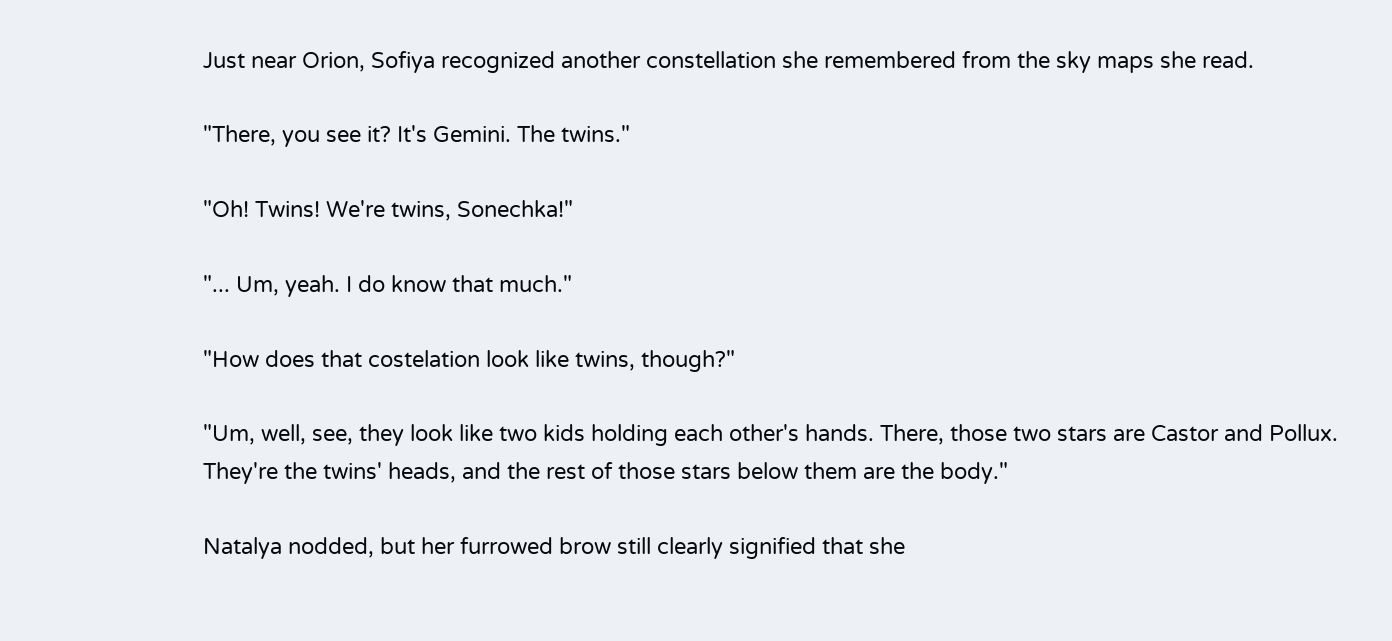Just near Orion, Sofiya recognized another constellation she remembered from the sky maps she read.

"There, you see it? It's Gemini. The twins."

"Oh! Twins! We're twins, Sonechka!"

"... Um, yeah. I do know that much."

"How does that costelation look like twins, though?"

"Um, well, see, they look like two kids holding each other's hands. There, those two stars are Castor and Pollux. They're the twins' heads, and the rest of those stars below them are the body."

Natalya nodded, but her furrowed brow still clearly signified that she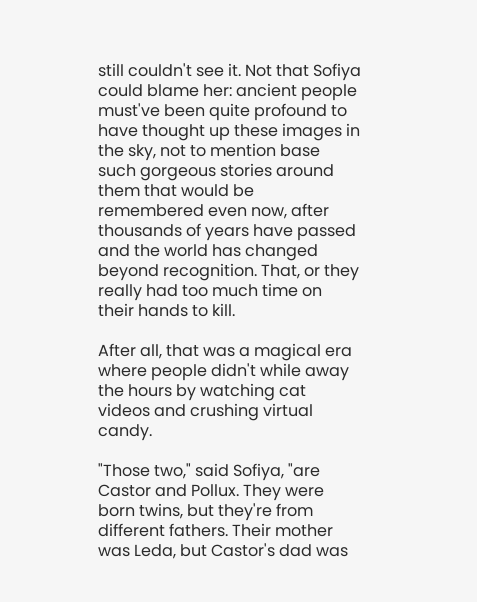still couldn't see it. Not that Sofiya could blame her: ancient people must've been quite profound to have thought up these images in the sky, not to mention base such gorgeous stories around them that would be remembered even now, after thousands of years have passed and the world has changed beyond recognition. That, or they really had too much time on their hands to kill.

After all, that was a magical era where people didn't while away the hours by watching cat videos and crushing virtual candy.

"Those two," said Sofiya, "are Castor and Pollux. They were born twins, but they're from different fathers. Their mother was Leda, but Castor's dad was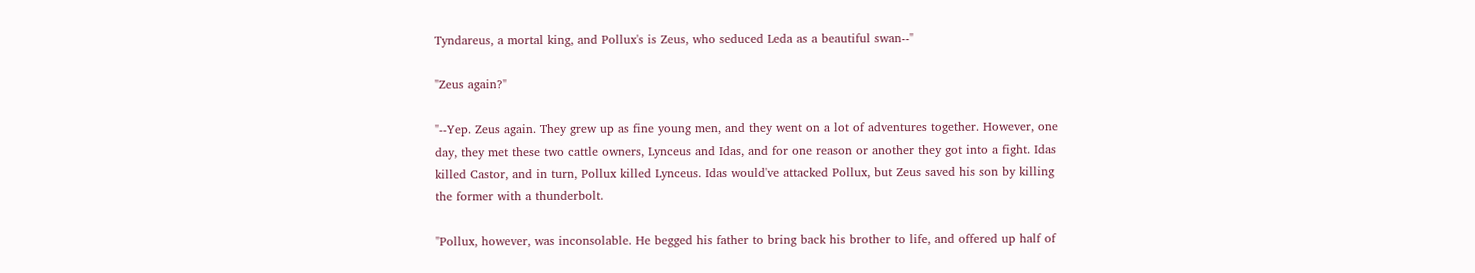Tyndareus, a mortal king, and Pollux's is Zeus, who seduced Leda as a beautiful swan--"

"Zeus again?"

"--Yep. Zeus again. They grew up as fine young men, and they went on a lot of adventures together. However, one day, they met these two cattle owners, Lynceus and Idas, and for one reason or another they got into a fight. Idas killed Castor, and in turn, Pollux killed Lynceus. Idas would've attacked Pollux, but Zeus saved his son by killing the former with a thunderbolt.

"Pollux, however, was inconsolable. He begged his father to bring back his brother to life, and offered up half of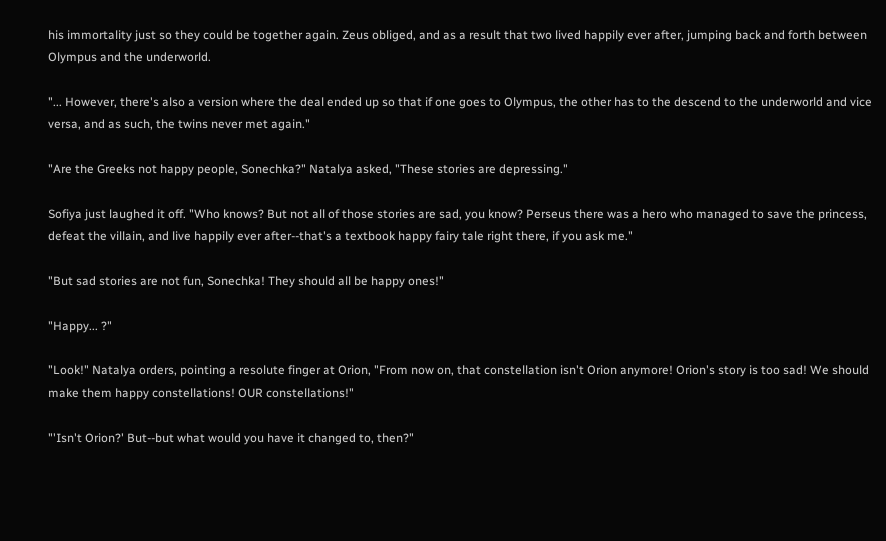his immortality just so they could be together again. Zeus obliged, and as a result that two lived happily ever after, jumping back and forth between Olympus and the underworld.

"... However, there's also a version where the deal ended up so that if one goes to Olympus, the other has to the descend to the underworld and vice versa, and as such, the twins never met again."

"Are the Greeks not happy people, Sonechka?" Natalya asked, "These stories are depressing."

Sofiya just laughed it off. "Who knows? But not all of those stories are sad, you know? Perseus there was a hero who managed to save the princess, defeat the villain, and live happily ever after--that's a textbook happy fairy tale right there, if you ask me."

"But sad stories are not fun, Sonechka! They should all be happy ones!"

"Happy... ?"

"Look!" Natalya orders, pointing a resolute finger at Orion, "From now on, that constellation isn't Orion anymore! Orion's story is too sad! We should make them happy constellations! OUR constellations!"

"'Isn't Orion?' But--but what would you have it changed to, then?"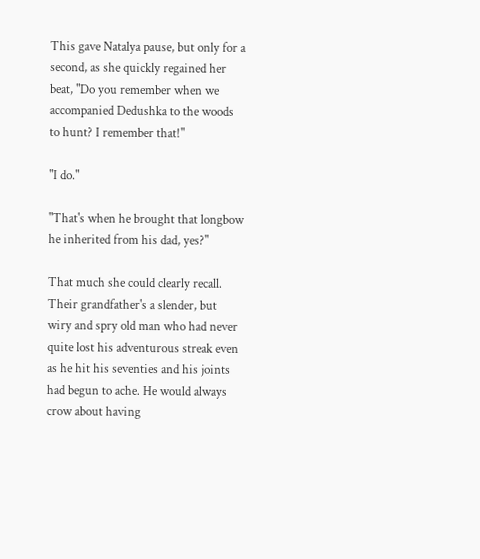This gave Natalya pause, but only for a second, as she quickly regained her beat, "Do you remember when we accompanied Dedushka to the woods to hunt? I remember that!"

"I do."

"That's when he brought that longbow he inherited from his dad, yes?"

That much she could clearly recall. Their grandfather's a slender, but wiry and spry old man who had never quite lost his adventurous streak even as he hit his seventies and his joints had begun to ache. He would always crow about having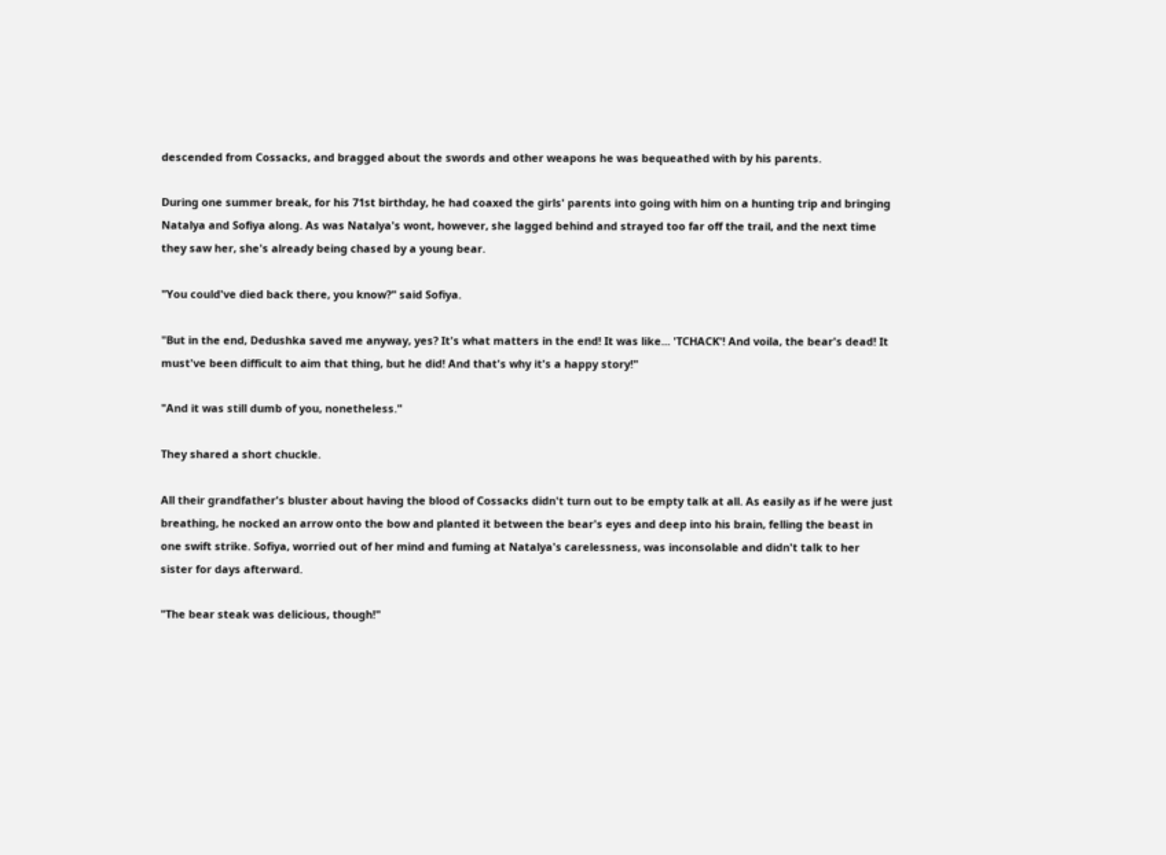descended from Cossacks, and bragged about the swords and other weapons he was bequeathed with by his parents.

During one summer break, for his 71st birthday, he had coaxed the girls' parents into going with him on a hunting trip and bringing Natalya and Sofiya along. As was Natalya's wont, however, she lagged behind and strayed too far off the trail, and the next time they saw her, she's already being chased by a young bear.

"You could've died back there, you know?" said Sofiya.

"But in the end, Dedushka saved me anyway, yes? It's what matters in the end! It was like... 'TCHACK'! And voila, the bear's dead! It must've been difficult to aim that thing, but he did! And that's why it's a happy story!"

"And it was still dumb of you, nonetheless."

They shared a short chuckle.

All their grandfather's bluster about having the blood of Cossacks didn't turn out to be empty talk at all. As easily as if he were just breathing, he nocked an arrow onto the bow and planted it between the bear's eyes and deep into his brain, felling the beast in one swift strike. Sofiya, worried out of her mind and fuming at Natalya's carelessness, was inconsolable and didn't talk to her sister for days afterward.

"The bear steak was delicious, though!"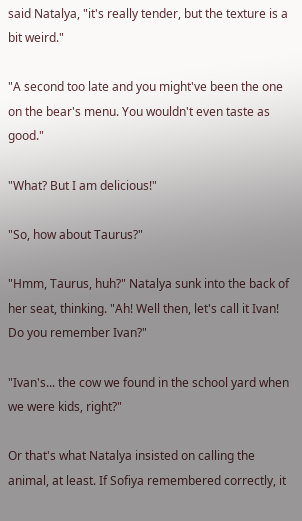said Natalya, "it's really tender, but the texture is a bit weird."

"A second too late and you might've been the one on the bear's menu. You wouldn't even taste as good."

"What? But I am delicious!"

"So, how about Taurus?"

"Hmm, Taurus, huh?" Natalya sunk into the back of her seat, thinking. "Ah! Well then, let's call it Ivan! Do you remember Ivan?"

"Ivan's... the cow we found in the school yard when we were kids, right?"

Or that's what Natalya insisted on calling the animal, at least. If Sofiya remembered correctly, it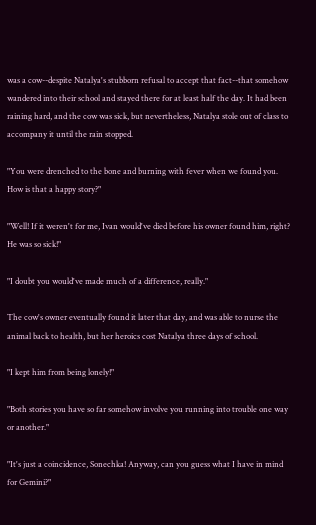was a cow--despite Natalya's stubborn refusal to accept that fact--that somehow wandered into their school and stayed there for at least half the day. It had been raining hard, and the cow was sick, but nevertheless, Natalya stole out of class to accompany it until the rain stopped.

"You were drenched to the bone and burning with fever when we found you. How is that a happy story?"

"Well! If it weren't for me, Ivan would've died before his owner found him, right? He was so sick!"

"I doubt you would've made much of a difference, really."

The cow's owner eventually found it later that day, and was able to nurse the animal back to health, but her heroics cost Natalya three days of school.

"I kept him from being lonely!"

"Both stories you have so far somehow involve you running into trouble one way or another."

"It's just a coincidence, Sonechka! Anyway, can you guess what I have in mind for Gemini?"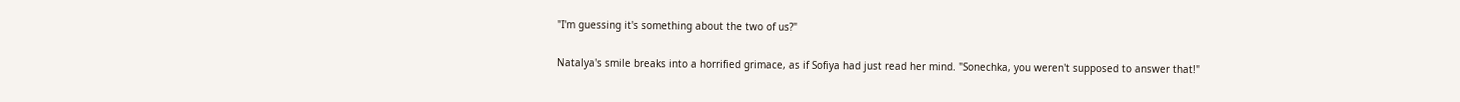"I'm guessing it's something about the two of us?"

Natalya's smile breaks into a horrified grimace, as if Sofiya had just read her mind. "Sonechka, you weren't supposed to answer that!"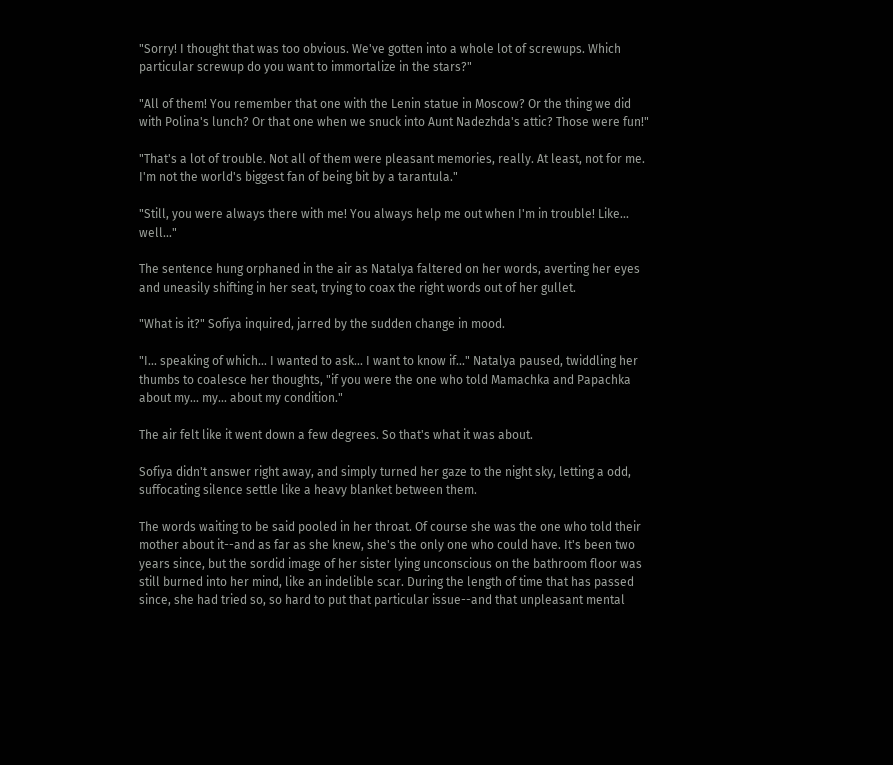"Sorry! I thought that was too obvious. We've gotten into a whole lot of screwups. Which particular screwup do you want to immortalize in the stars?"

"All of them! You remember that one with the Lenin statue in Moscow? Or the thing we did with Polina's lunch? Or that one when we snuck into Aunt Nadezhda's attic? Those were fun!"

"That's a lot of trouble. Not all of them were pleasant memories, really. At least, not for me. I'm not the world's biggest fan of being bit by a tarantula."

"Still, you were always there with me! You always help me out when I'm in trouble! Like... well..."

The sentence hung orphaned in the air as Natalya faltered on her words, averting her eyes and uneasily shifting in her seat, trying to coax the right words out of her gullet.

"What is it?" Sofiya inquired, jarred by the sudden change in mood.

"I... speaking of which... I wanted to ask... I want to know if..." Natalya paused, twiddling her thumbs to coalesce her thoughts, "if you were the one who told Mamachka and Papachka about my... my... about my condition."

The air felt like it went down a few degrees. So that's what it was about.

Sofiya didn't answer right away, and simply turned her gaze to the night sky, letting a odd, suffocating silence settle like a heavy blanket between them.

The words waiting to be said pooled in her throat. Of course she was the one who told their mother about it--and as far as she knew, she's the only one who could have. It's been two years since, but the sordid image of her sister lying unconscious on the bathroom floor was still burned into her mind, like an indelible scar. During the length of time that has passed since, she had tried so, so hard to put that particular issue--and that unpleasant mental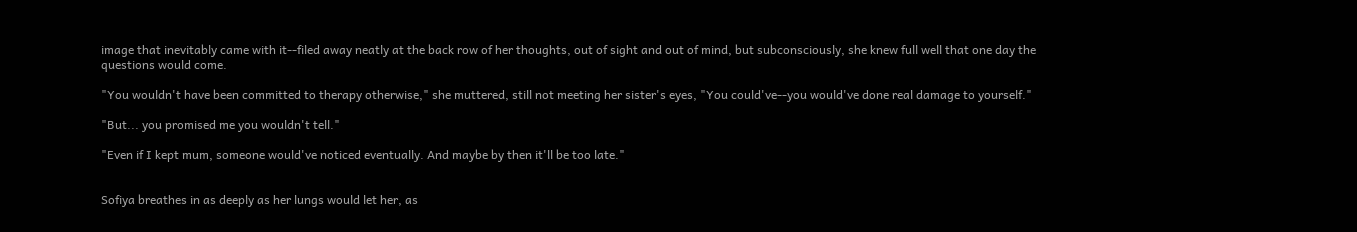image that inevitably came with it--filed away neatly at the back row of her thoughts, out of sight and out of mind, but subconsciously, she knew full well that one day the questions would come.

"You wouldn't have been committed to therapy otherwise," she muttered, still not meeting her sister's eyes, "You could've--you would've done real damage to yourself."

"But... you promised me you wouldn't tell."

"Even if I kept mum, someone would've noticed eventually. And maybe by then it'll be too late."


Sofiya breathes in as deeply as her lungs would let her, as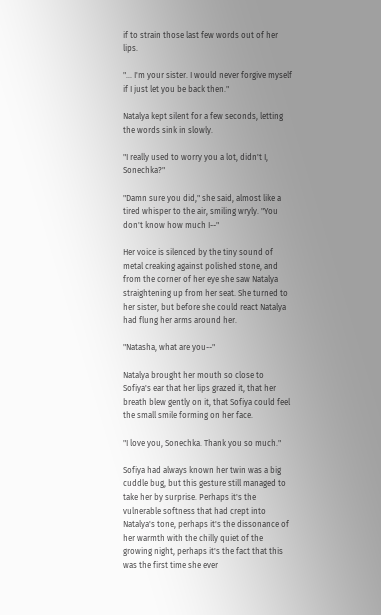if to strain those last few words out of her lips.

"... I'm your sister. I would never forgive myself if I just let you be back then."

Natalya kept silent for a few seconds, letting the words sink in slowly.

"I really used to worry you a lot, didn't I, Sonechka?"

"Damn sure you did," she said, almost like a tired whisper to the air, smiling wryly. "You don't know how much I--"

Her voice is silenced by the tiny sound of metal creaking against polished stone, and from the corner of her eye she saw Natalya straightening up from her seat. She turned to her sister, but before she could react Natalya had flung her arms around her.

"Natasha, what are you--"

Natalya brought her mouth so close to Sofiya's ear that her lips grazed it, that her breath blew gently on it, that Sofiya could feel the small smile forming on her face.

"I love you, Sonechka. Thank you so much."

Sofiya had always known her twin was a big cuddle bug, but this gesture still managed to take her by surprise. Perhaps it's the vulnerable softness that had crept into Natalya's tone, perhaps it's the dissonance of her warmth with the chilly quiet of the growing night, perhaps it's the fact that this was the first time she ever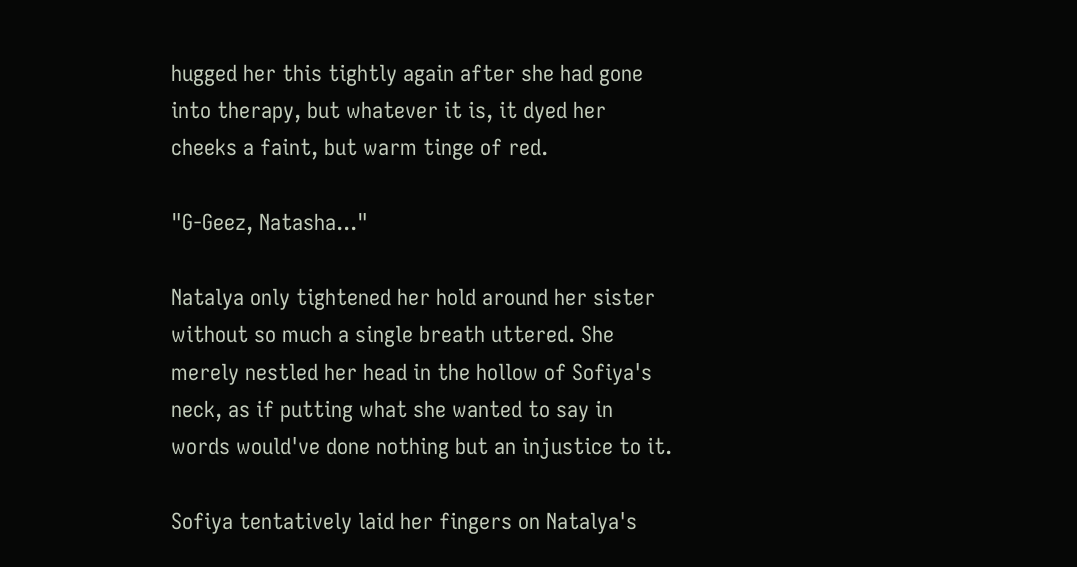hugged her this tightly again after she had gone into therapy, but whatever it is, it dyed her cheeks a faint, but warm tinge of red.

"G-Geez, Natasha..."

Natalya only tightened her hold around her sister without so much a single breath uttered. She merely nestled her head in the hollow of Sofiya's neck, as if putting what she wanted to say in words would've done nothing but an injustice to it.

Sofiya tentatively laid her fingers on Natalya's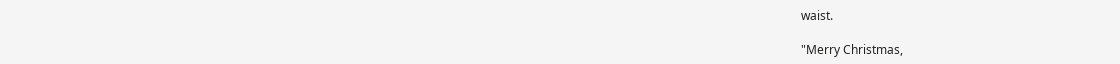waist.

"Merry Christmas,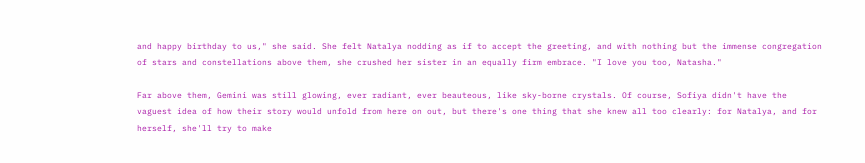and happy birthday to us," she said. She felt Natalya nodding as if to accept the greeting, and with nothing but the immense congregation of stars and constellations above them, she crushed her sister in an equally firm embrace. "I love you too, Natasha."

Far above them, Gemini was still glowing, ever radiant, ever beauteous, like sky-borne crystals. Of course, Sofiya didn't have the vaguest idea of how their story would unfold from here on out, but there's one thing that she knew all too clearly: for Natalya, and for herself, she'll try to make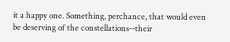it a happy one. Something, perchance, that would even be deserving of the constellations--their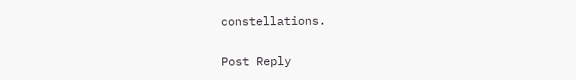constellations.

Post Reply